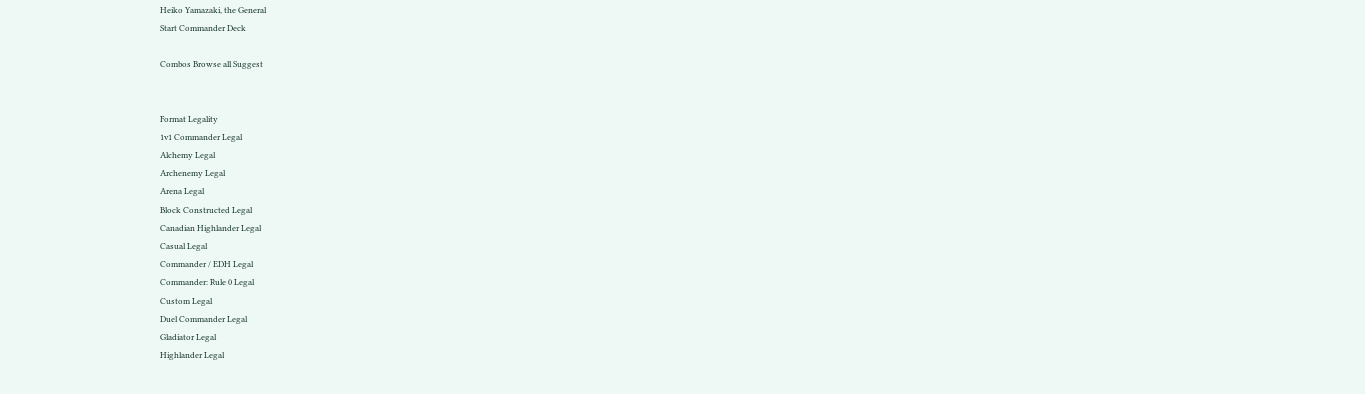Heiko Yamazaki, the General
Start Commander Deck

Combos Browse all Suggest


Format Legality
1v1 Commander Legal
Alchemy Legal
Archenemy Legal
Arena Legal
Block Constructed Legal
Canadian Highlander Legal
Casual Legal
Commander / EDH Legal
Commander: Rule 0 Legal
Custom Legal
Duel Commander Legal
Gladiator Legal
Highlander Legal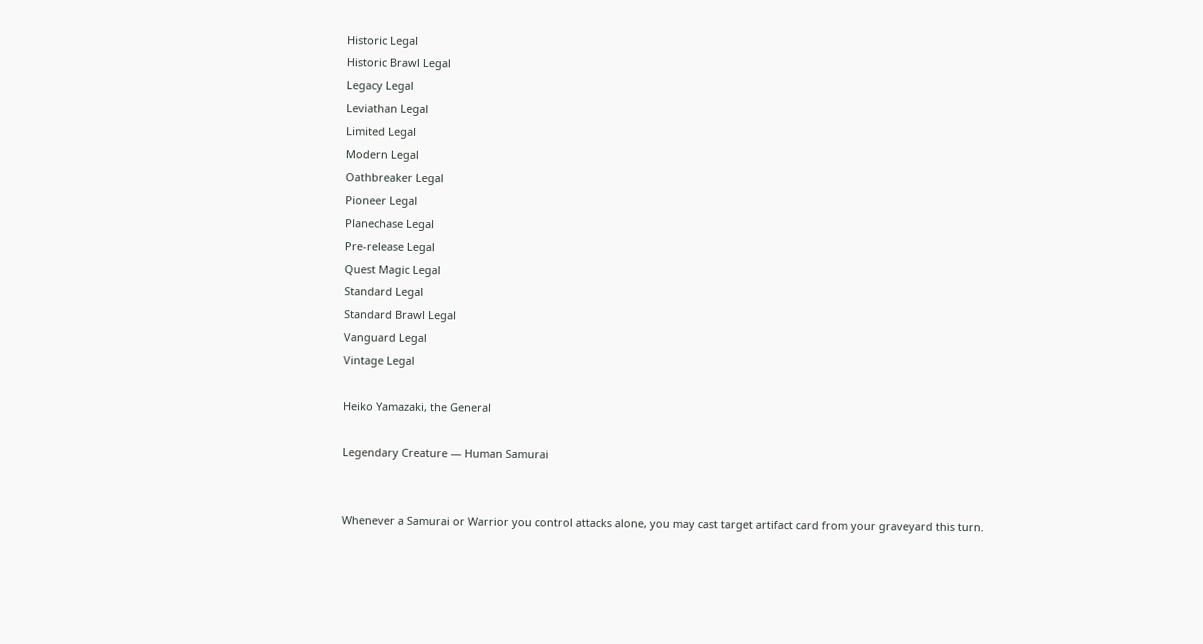Historic Legal
Historic Brawl Legal
Legacy Legal
Leviathan Legal
Limited Legal
Modern Legal
Oathbreaker Legal
Pioneer Legal
Planechase Legal
Pre-release Legal
Quest Magic Legal
Standard Legal
Standard Brawl Legal
Vanguard Legal
Vintage Legal

Heiko Yamazaki, the General

Legendary Creature — Human Samurai


Whenever a Samurai or Warrior you control attacks alone, you may cast target artifact card from your graveyard this turn.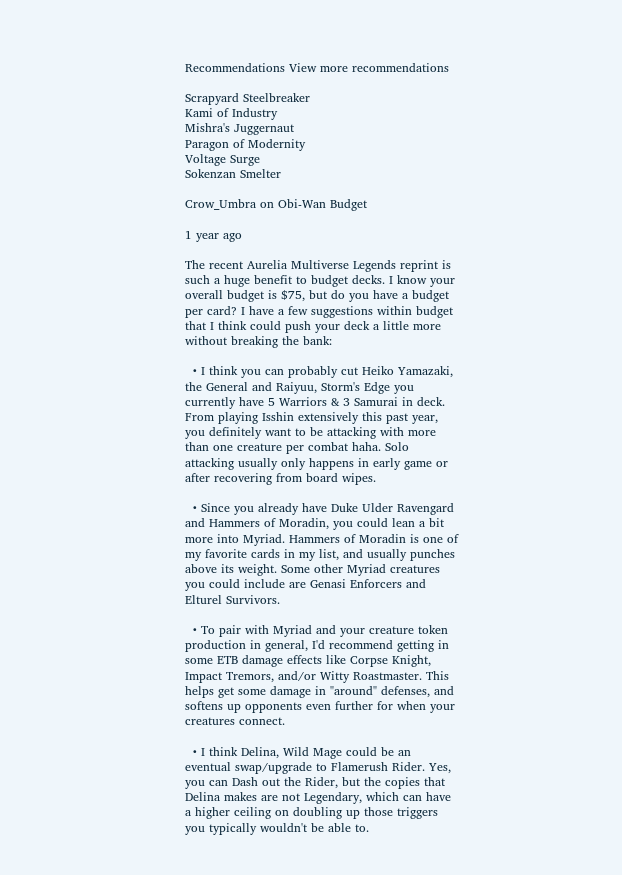Recommendations View more recommendations

Scrapyard Steelbreaker
Kami of Industry
Mishra's Juggernaut
Paragon of Modernity
Voltage Surge
Sokenzan Smelter

Crow_Umbra on Obi-Wan Budget

1 year ago

The recent Aurelia Multiverse Legends reprint is such a huge benefit to budget decks. I know your overall budget is $75, but do you have a budget per card? I have a few suggestions within budget that I think could push your deck a little more without breaking the bank:

  • I think you can probably cut Heiko Yamazaki, the General and Raiyuu, Storm's Edge you currently have 5 Warriors & 3 Samurai in deck. From playing Isshin extensively this past year, you definitely want to be attacking with more than one creature per combat haha. Solo attacking usually only happens in early game or after recovering from board wipes.

  • Since you already have Duke Ulder Ravengard and Hammers of Moradin, you could lean a bit more into Myriad. Hammers of Moradin is one of my favorite cards in my list, and usually punches above its weight. Some other Myriad creatures you could include are Genasi Enforcers and Elturel Survivors.

  • To pair with Myriad and your creature token production in general, I'd recommend getting in some ETB damage effects like Corpse Knight, Impact Tremors, and/or Witty Roastmaster. This helps get some damage in "around" defenses, and softens up opponents even further for when your creatures connect.

  • I think Delina, Wild Mage could be an eventual swap/upgrade to Flamerush Rider. Yes, you can Dash out the Rider, but the copies that Delina makes are not Legendary, which can have a higher ceiling on doubling up those triggers you typically wouldn't be able to.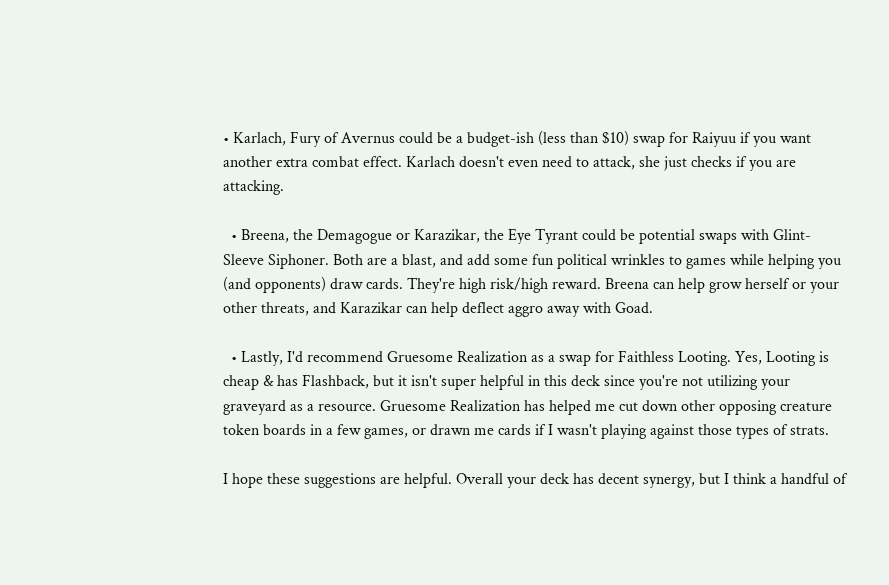• Karlach, Fury of Avernus could be a budget-ish (less than $10) swap for Raiyuu if you want another extra combat effect. Karlach doesn't even need to attack, she just checks if you are attacking.

  • Breena, the Demagogue or Karazikar, the Eye Tyrant could be potential swaps with Glint-Sleeve Siphoner. Both are a blast, and add some fun political wrinkles to games while helping you (and opponents) draw cards. They're high risk/high reward. Breena can help grow herself or your other threats, and Karazikar can help deflect aggro away with Goad.

  • Lastly, I'd recommend Gruesome Realization as a swap for Faithless Looting. Yes, Looting is cheap & has Flashback, but it isn't super helpful in this deck since you're not utilizing your graveyard as a resource. Gruesome Realization has helped me cut down other opposing creature token boards in a few games, or drawn me cards if I wasn't playing against those types of strats.

I hope these suggestions are helpful. Overall your deck has decent synergy, but I think a handful of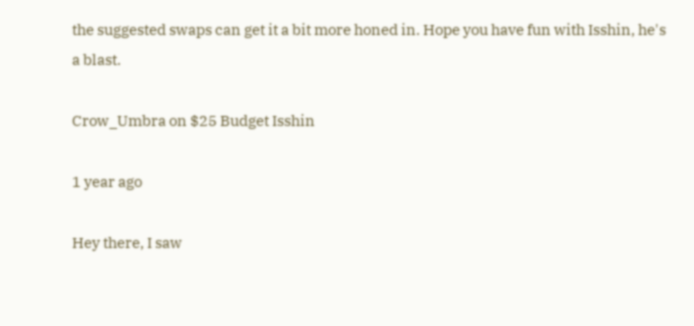the suggested swaps can get it a bit more honed in. Hope you have fun with Isshin, he's a blast.

Crow_Umbra on $25 Budget Isshin

1 year ago

Hey there, I saw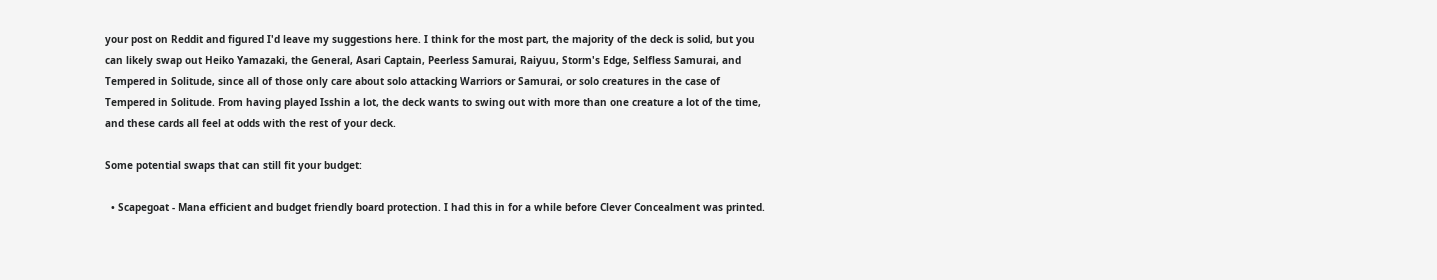your post on Reddit and figured I'd leave my suggestions here. I think for the most part, the majority of the deck is solid, but you can likely swap out Heiko Yamazaki, the General, Asari Captain, Peerless Samurai, Raiyuu, Storm's Edge, Selfless Samurai, and Tempered in Solitude, since all of those only care about solo attacking Warriors or Samurai, or solo creatures in the case of Tempered in Solitude. From having played Isshin a lot, the deck wants to swing out with more than one creature a lot of the time, and these cards all feel at odds with the rest of your deck.

Some potential swaps that can still fit your budget:

  • Scapegoat - Mana efficient and budget friendly board protection. I had this in for a while before Clever Concealment was printed.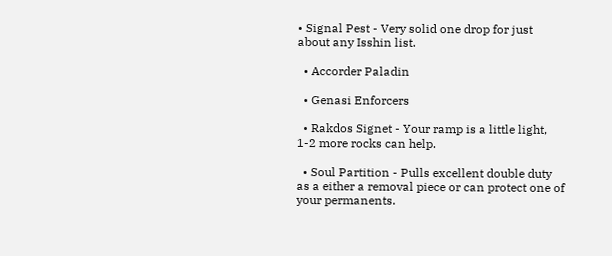• Signal Pest - Very solid one drop for just about any Isshin list.

  • Accorder Paladin

  • Genasi Enforcers

  • Rakdos Signet - Your ramp is a little light, 1-2 more rocks can help.

  • Soul Partition - Pulls excellent double duty as a either a removal piece or can protect one of your permanents.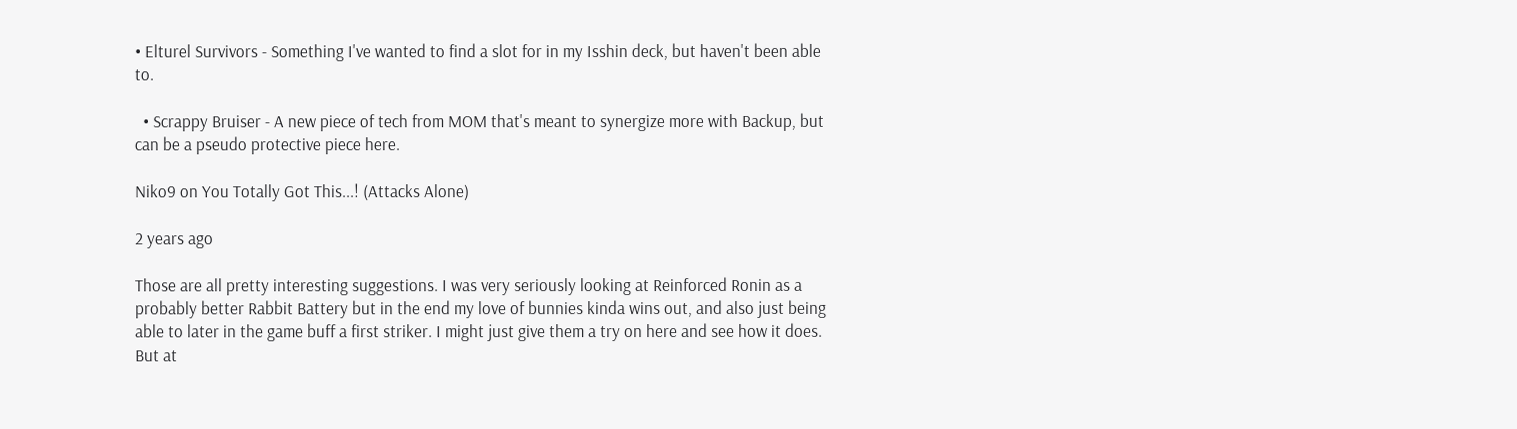• Elturel Survivors - Something I've wanted to find a slot for in my Isshin deck, but haven't been able to.

  • Scrappy Bruiser - A new piece of tech from MOM that's meant to synergize more with Backup, but can be a pseudo protective piece here.

Niko9 on You Totally Got This...! (Attacks Alone)

2 years ago

Those are all pretty interesting suggestions. I was very seriously looking at Reinforced Ronin as a probably better Rabbit Battery but in the end my love of bunnies kinda wins out, and also just being able to later in the game buff a first striker. I might just give them a try on here and see how it does. But at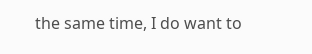the same time, I do want to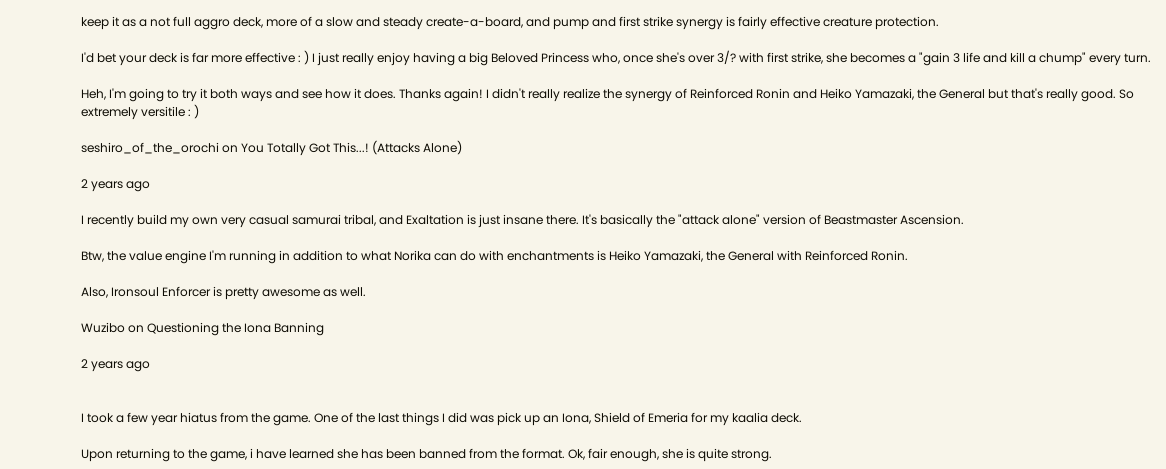keep it as a not full aggro deck, more of a slow and steady create-a-board, and pump and first strike synergy is fairly effective creature protection.

I'd bet your deck is far more effective : ) I just really enjoy having a big Beloved Princess who, once she's over 3/? with first strike, she becomes a "gain 3 life and kill a chump" every turn.

Heh, I'm going to try it both ways and see how it does. Thanks again! I didn't really realize the synergy of Reinforced Ronin and Heiko Yamazaki, the General but that's really good. So extremely versitile : )

seshiro_of_the_orochi on You Totally Got This...! (Attacks Alone)

2 years ago

I recently build my own very casual samurai tribal, and Exaltation is just insane there. It's basically the "attack alone" version of Beastmaster Ascension.

Btw, the value engine I'm running in addition to what Norika can do with enchantments is Heiko Yamazaki, the General with Reinforced Ronin.

Also, Ironsoul Enforcer is pretty awesome as well.

Wuzibo on Questioning the Iona Banning

2 years ago


I took a few year hiatus from the game. One of the last things I did was pick up an Iona, Shield of Emeria for my kaalia deck.

Upon returning to the game, i have learned she has been banned from the format. Ok, fair enough, she is quite strong.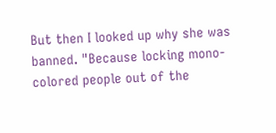But then I looked up why she was banned. "Because locking mono-colored people out of the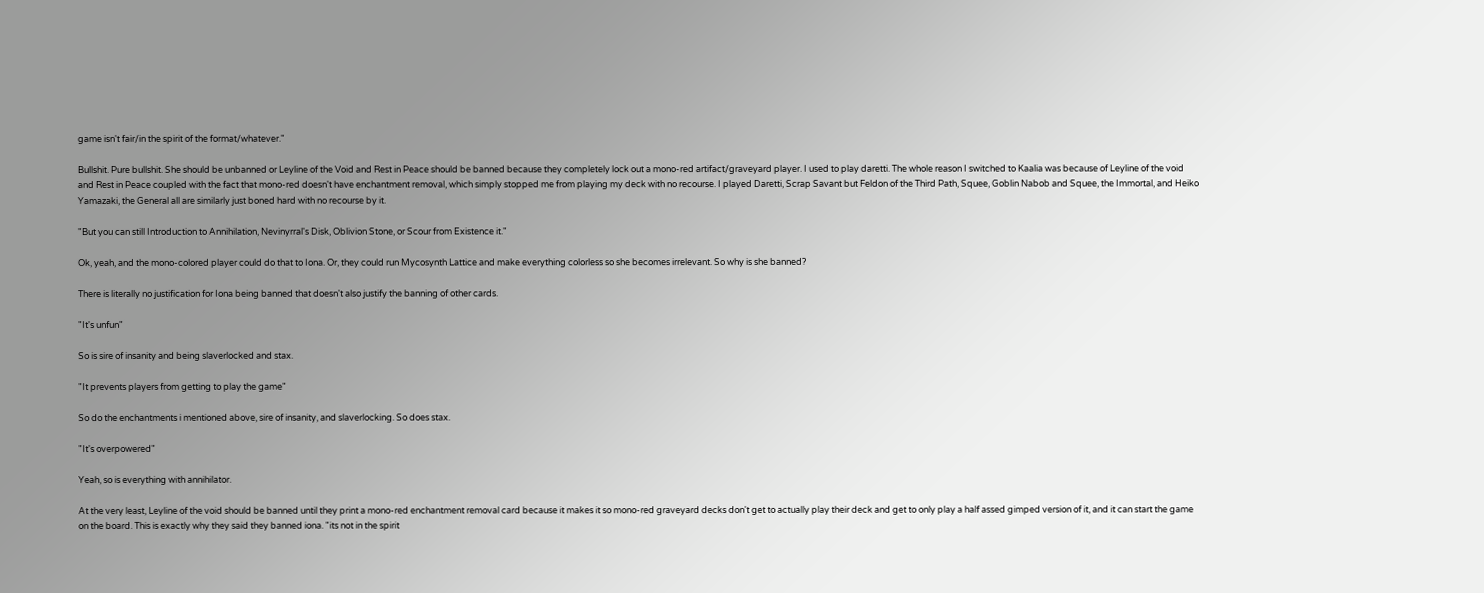game isn't fair/in the spirit of the format/whatever."

Bullshit. Pure bullshit. She should be unbanned or Leyline of the Void and Rest in Peace should be banned because they completely lock out a mono-red artifact/graveyard player. I used to play daretti. The whole reason I switched to Kaalia was because of Leyline of the void and Rest in Peace coupled with the fact that mono-red doesn't have enchantment removal, which simply stopped me from playing my deck with no recourse. I played Daretti, Scrap Savant but Feldon of the Third Path, Squee, Goblin Nabob and Squee, the Immortal, and Heiko Yamazaki, the General all are similarly just boned hard with no recourse by it.

"But you can still Introduction to Annihilation, Nevinyrral's Disk, Oblivion Stone, or Scour from Existence it."

Ok, yeah, and the mono-colored player could do that to Iona. Or, they could run Mycosynth Lattice and make everything colorless so she becomes irrelevant. So why is she banned?

There is literally no justification for Iona being banned that doesn't also justify the banning of other cards.

"It's unfun"

So is sire of insanity and being slaverlocked and stax.

"It prevents players from getting to play the game"

So do the enchantments i mentioned above, sire of insanity, and slaverlocking. So does stax.

"It's overpowered"

Yeah, so is everything with annihilator.

At the very least, Leyline of the void should be banned until they print a mono-red enchantment removal card because it makes it so mono-red graveyard decks don't get to actually play their deck and get to only play a half assed gimped version of it, and it can start the game on the board. This is exactly why they said they banned iona. "its not in the spirit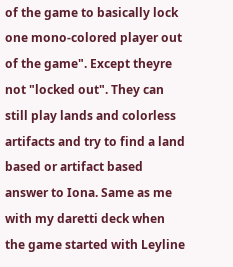of the game to basically lock one mono-colored player out of the game". Except theyre not "locked out". They can still play lands and colorless artifacts and try to find a land based or artifact based answer to Iona. Same as me with my daretti deck when the game started with Leyline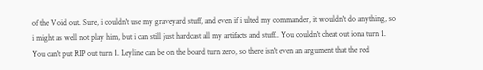of the Void out. Sure, i couldn't use my graveyard stuff, and even if i ulted my commander, it wouldn't do anything, so i might as well not play him, but i can still just hardcast all my artifacts and stuff.. You couldn't cheat out iona turn 1. You can't put RIP out turn 1. Leyline can be on the board turn zero, so there isn't even an argument that the red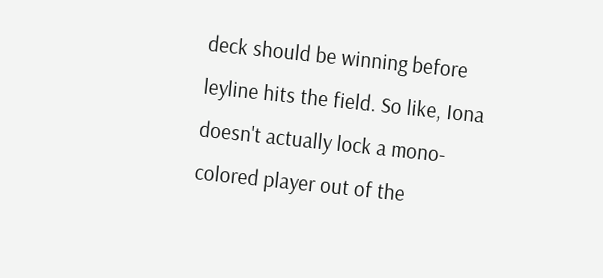deck should be winning before leyline hits the field. So like, Iona doesn't actually lock a mono-colored player out of the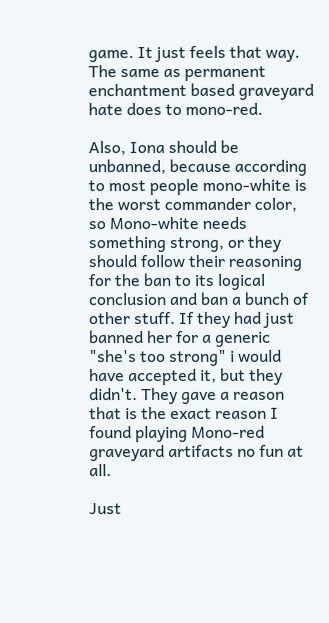game. It just feels that way. The same as permanent enchantment based graveyard hate does to mono-red.

Also, Iona should be unbanned, because according to most people mono-white is the worst commander color, so Mono-white needs something strong, or they should follow their reasoning for the ban to its logical conclusion and ban a bunch of other stuff. If they had just banned her for a generic "she's too strong" i would have accepted it, but they didn't. They gave a reason that is the exact reason I found playing Mono-red graveyard artifacts no fun at all.

Just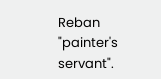Reban "painter's servant".